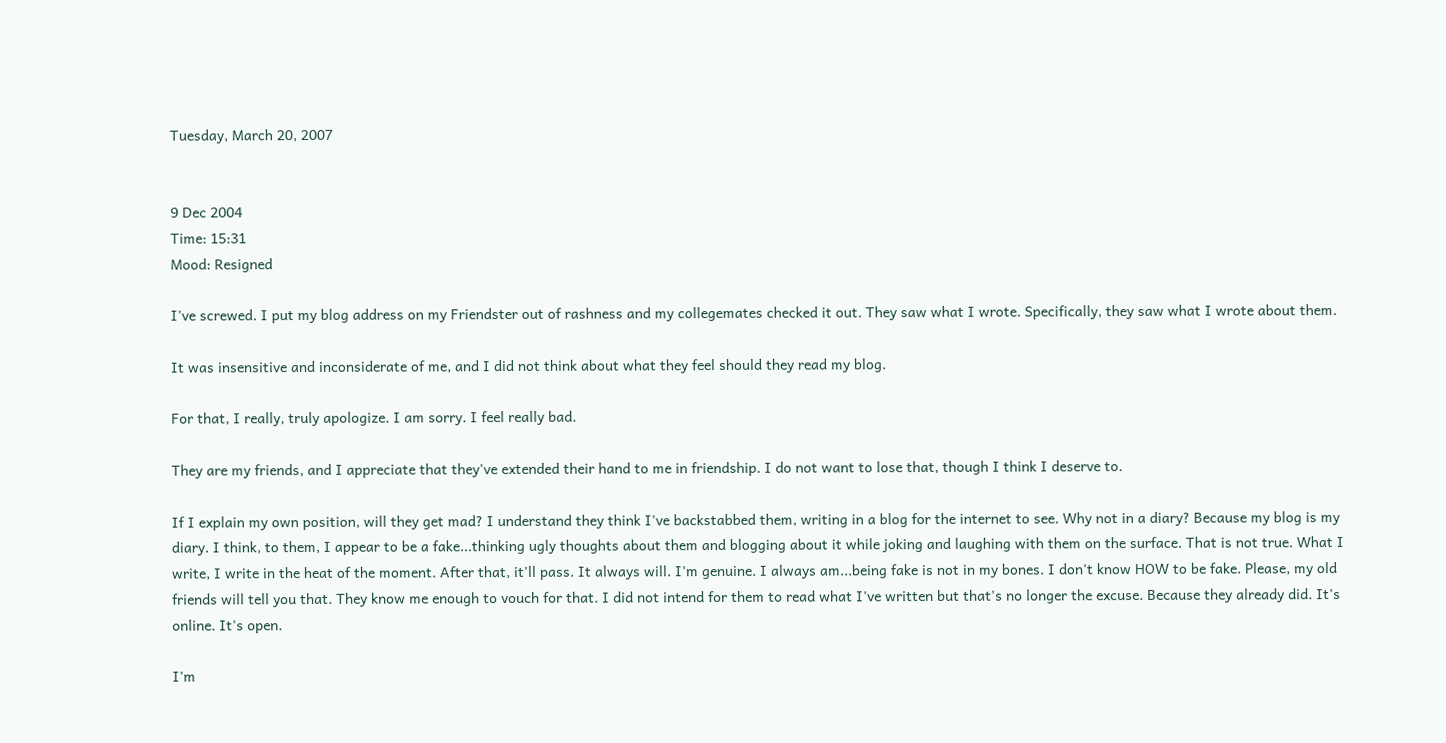Tuesday, March 20, 2007


9 Dec 2004
Time: 15:31
Mood: Resigned

I've screwed. I put my blog address on my Friendster out of rashness and my collegemates checked it out. They saw what I wrote. Specifically, they saw what I wrote about them.

It was insensitive and inconsiderate of me, and I did not think about what they feel should they read my blog.

For that, I really, truly apologize. I am sorry. I feel really bad.

They are my friends, and I appreciate that they've extended their hand to me in friendship. I do not want to lose that, though I think I deserve to.

If I explain my own position, will they get mad? I understand they think I've backstabbed them, writing in a blog for the internet to see. Why not in a diary? Because my blog is my diary. I think, to them, I appear to be a fake...thinking ugly thoughts about them and blogging about it while joking and laughing with them on the surface. That is not true. What I write, I write in the heat of the moment. After that, it'll pass. It always will. I'm genuine. I always am...being fake is not in my bones. I don't know HOW to be fake. Please, my old friends will tell you that. They know me enough to vouch for that. I did not intend for them to read what I've written but that's no longer the excuse. Because they already did. It's online. It's open.

I'm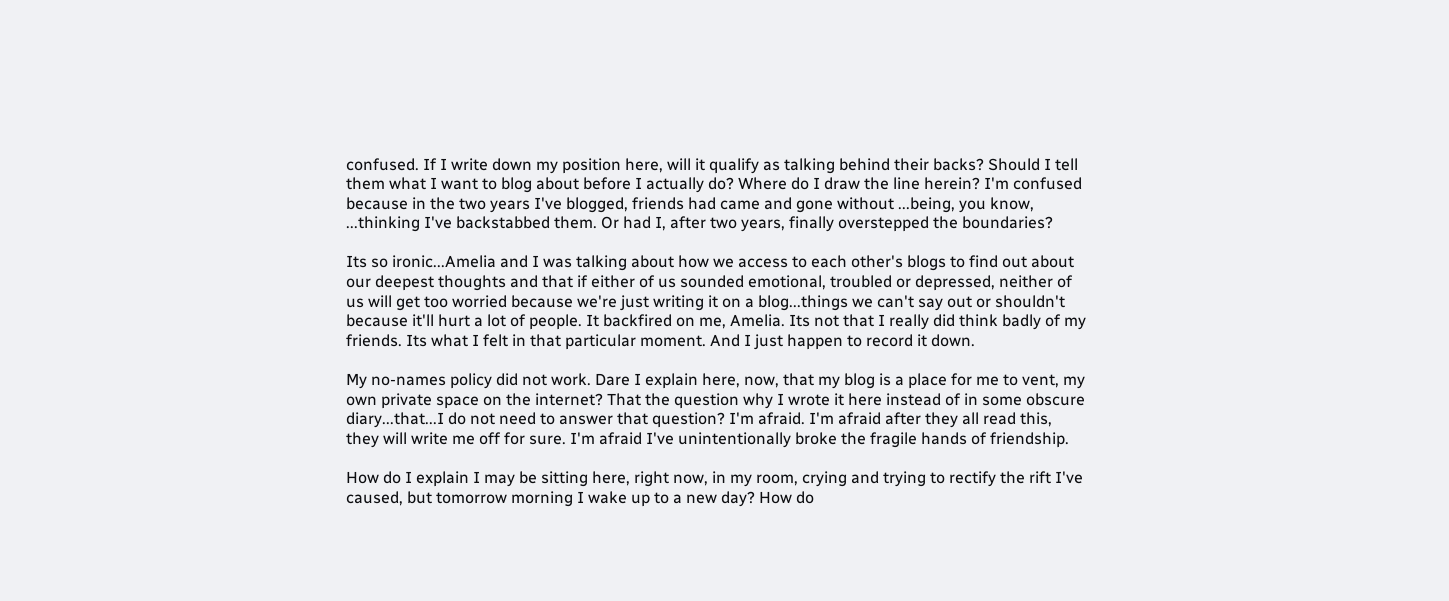confused. If I write down my position here, will it qualify as talking behind their backs? Should I tell them what I want to blog about before I actually do? Where do I draw the line herein? I'm confused because in the two years I've blogged, friends had came and gone without ...being, you know, ...thinking I've backstabbed them. Or had I, after two years, finally overstepped the boundaries?

Its so ironic...Amelia and I was talking about how we access to each other's blogs to find out about our deepest thoughts and that if either of us sounded emotional, troubled or depressed, neither of us will get too worried because we're just writing it on a blog...things we can't say out or shouldn't because it'll hurt a lot of people. It backfired on me, Amelia. Its not that I really did think badly of my friends. Its what I felt in that particular moment. And I just happen to record it down.

My no-names policy did not work. Dare I explain here, now, that my blog is a place for me to vent, my own private space on the internet? That the question why I wrote it here instead of in some obscure diary...that...I do not need to answer that question? I'm afraid. I'm afraid after they all read this, they will write me off for sure. I'm afraid I've unintentionally broke the fragile hands of friendship.

How do I explain I may be sitting here, right now, in my room, crying and trying to rectify the rift I've caused, but tomorrow morning I wake up to a new day? How do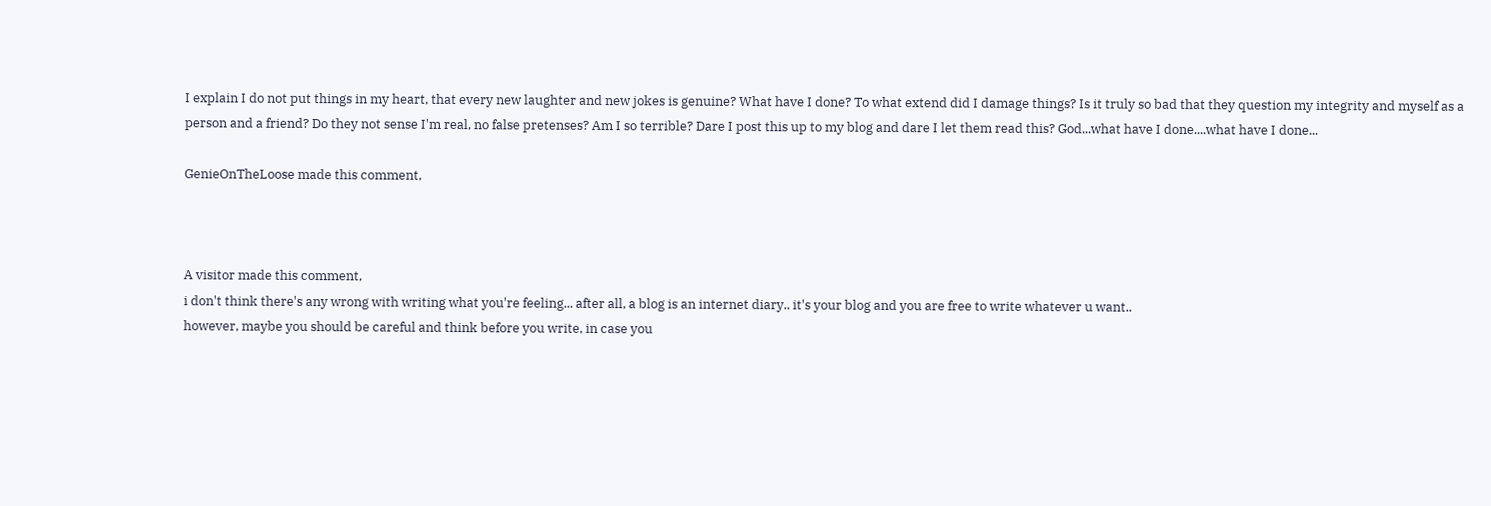I explain I do not put things in my heart, that every new laughter and new jokes is genuine? What have I done? To what extend did I damage things? Is it truly so bad that they question my integrity and myself as a person and a friend? Do they not sense I'm real, no false pretenses? Am I so terrible? Dare I post this up to my blog and dare I let them read this? God...what have I done....what have I done...

GenieOnTheLoose made this comment,



A visitor made this comment,
i don't think there's any wrong with writing what you're feeling... after all, a blog is an internet diary.. it's your blog and you are free to write whatever u want..
however, maybe you should be careful and think before you write, in case you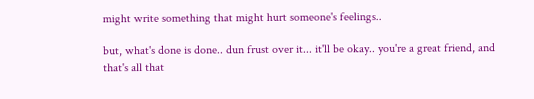might write something that might hurt someone's feelings..

but, what's done is done.. dun frust over it... it'll be okay.. you're a great friend, and that's all that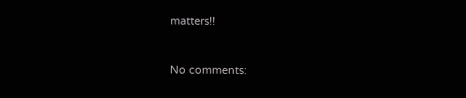matters!!


No comments: